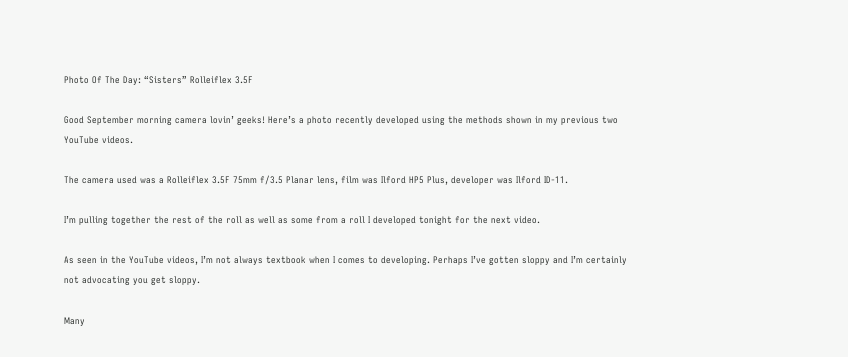Photo Of The Day: “Sisters” Rolleiflex 3.5F

Good September morning camera lovin’ geeks! Here’s a photo recently developed using the methods shown in my previous two YouTube videos.

The camera used was a Rolleiflex 3.5F 75mm f/3.5 Planar lens, film was Ilford HP5 Plus, developer was Ilford ID-11.

I’m pulling together the rest of the roll as well as some from a roll I developed tonight for the next video.

As seen in the YouTube videos, I’m not always textbook when I comes to developing. Perhaps I’ve gotten sloppy and I’m certainly not advocating you get sloppy.

Many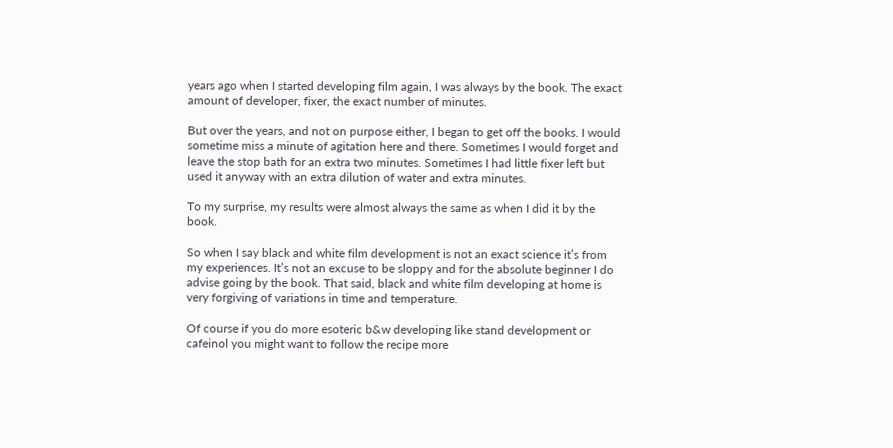years ago when I started developing film again, I was always by the book. The exact amount of developer, fixer, the exact number of minutes.

But over the years, and not on purpose either, I began to get off the books. I would sometime miss a minute of agitation here and there. Sometimes I would forget and leave the stop bath for an extra two minutes. Sometimes I had little fixer left but used it anyway with an extra dilution of water and extra minutes.

To my surprise, my results were almost always the same as when I did it by the book.

So when I say black and white film development is not an exact science it’s from my experiences. It’s not an excuse to be sloppy and for the absolute beginner I do advise going by the book. That said, black and white film developing at home is very forgiving of variations in time and temperature.

Of course if you do more esoteric b&w developing like stand development or cafeinol you might want to follow the recipe more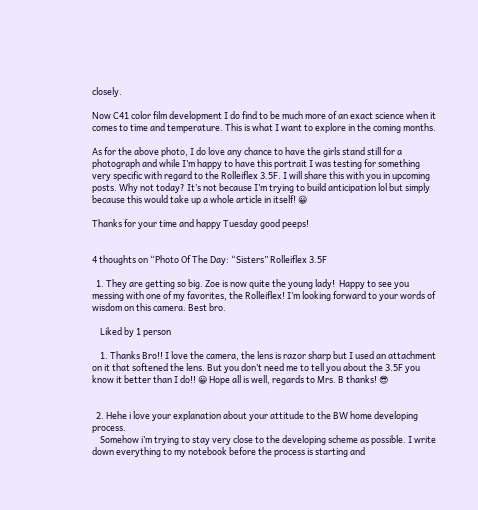closely.

Now C41 color film development I do find to be much more of an exact science when it comes to time and temperature. This is what I want to explore in the coming months.

As for the above photo, I do love any chance to have the girls stand still for a photograph and while I’m happy to have this portrait I was testing for something very specific with regard to the Rolleiflex 3.5F. I will share this with you in upcoming posts. Why not today? It’s not because I’m trying to build anticipation lol but simply because this would take up a whole article in itself! 😀

Thanks for your time and happy Tuesday good peeps!


4 thoughts on “Photo Of The Day: “Sisters” Rolleiflex 3.5F

  1. They are getting so big. Zoe is now quite the young lady!  Happy to see you messing with one of my favorites, the Rolleiflex! I’m looking forward to your words of wisdom on this camera. Best bro.

    Liked by 1 person

    1. Thanks Bro!! I love the camera, the lens is razor sharp but I used an attachment on it that softened the lens. But you don’t need me to tell you about the 3.5F you know it better than I do!! 😀 Hope all is well, regards to Mrs. B thanks! 😎


  2. Hehe i love your explanation about your attitude to the BW home developing process.
    Somehow i’m trying to stay very close to the developing scheme as possible. I write down everything to my notebook before the process is starting and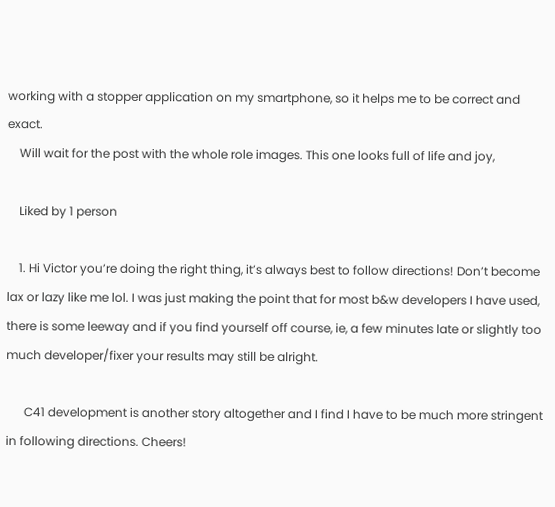working with a stopper application on my smartphone, so it helps me to be correct and exact.
    Will wait for the post with the whole role images. This one looks full of life and joy,

    Liked by 1 person

    1. Hi Victor you’re doing the right thing, it’s always best to follow directions! Don’t become lax or lazy like me lol. I was just making the point that for most b&w developers I have used, there is some leeway and if you find yourself off course, ie, a few minutes late or slightly too much developer/fixer your results may still be alright.

      C41 development is another story altogether and I find I have to be much more stringent in following directions. Cheers!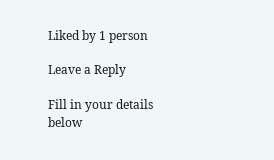Liked by 1 person

Leave a Reply

Fill in your details below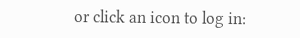or click an icon to log in: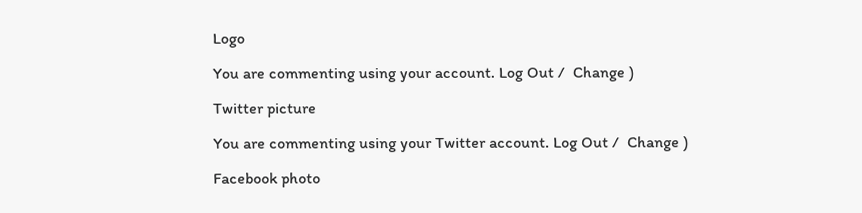Logo

You are commenting using your account. Log Out /  Change )

Twitter picture

You are commenting using your Twitter account. Log Out /  Change )

Facebook photo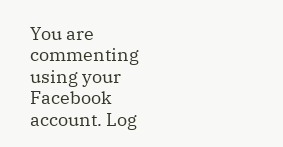You are commenting using your Facebook account. Log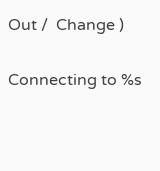Out /  Change )

Connecting to %s